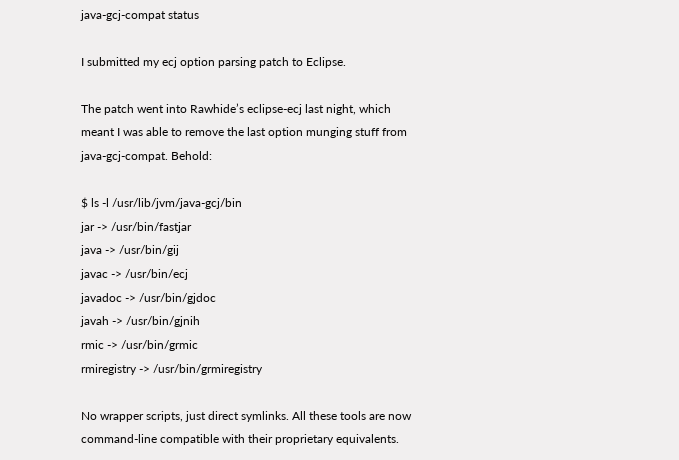java-gcj-compat status

I submitted my ecj option parsing patch to Eclipse.

The patch went into Rawhide’s eclipse-ecj last night, which meant I was able to remove the last option munging stuff from java-gcj-compat. Behold:

$ ls -l /usr/lib/jvm/java-gcj/bin
jar -> /usr/bin/fastjar
java -> /usr/bin/gij
javac -> /usr/bin/ecj
javadoc -> /usr/bin/gjdoc
javah -> /usr/bin/gjnih
rmic -> /usr/bin/grmic
rmiregistry -> /usr/bin/grmiregistry

No wrapper scripts, just direct symlinks. All these tools are now command-line compatible with their proprietary equivalents.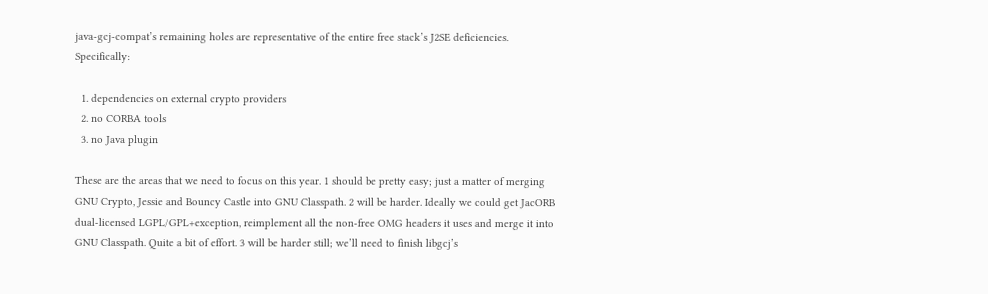java-gcj-compat’s remaining holes are representative of the entire free stack’s J2SE deficiencies. Specifically:

  1. dependencies on external crypto providers
  2. no CORBA tools
  3. no Java plugin

These are the areas that we need to focus on this year. 1 should be pretty easy; just a matter of merging GNU Crypto, Jessie and Bouncy Castle into GNU Classpath. 2 will be harder. Ideally we could get JacORB dual-licensed LGPL/GPL+exception, reimplement all the non-free OMG headers it uses and merge it into GNU Classpath. Quite a bit of effort. 3 will be harder still; we’ll need to finish libgcj’s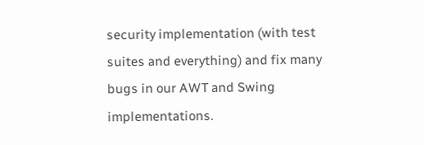security implementation (with test suites and everything) and fix many bugs in our AWT and Swing implementations.